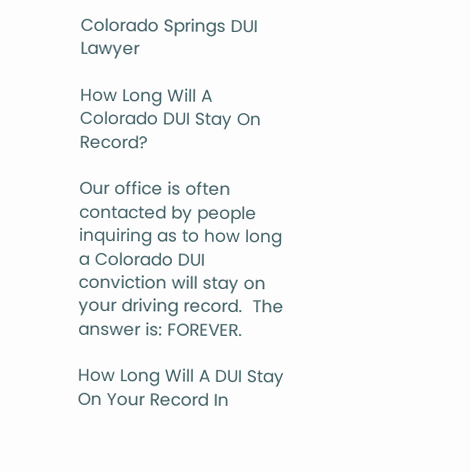Colorado Springs DUI Lawyer

How Long Will A Colorado DUI Stay On Record?

Our office is often contacted by people inquiring as to how long a Colorado DUI conviction will stay on your driving record.  The answer is: FOREVER.

How Long Will A DUI Stay On Your Record In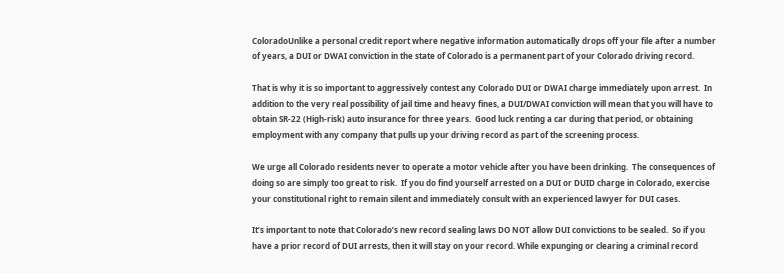ColoradoUnlike a personal credit report where negative information automatically drops off your file after a number of years, a DUI or DWAI conviction in the state of Colorado is a permanent part of your Colorado driving record.

That is why it is so important to aggressively contest any Colorado DUI or DWAI charge immediately upon arrest.  In addition to the very real possibility of jail time and heavy fines, a DUI/DWAI conviction will mean that you will have to obtain SR-22 (High-risk) auto insurance for three years.  Good luck renting a car during that period, or obtaining employment with any company that pulls up your driving record as part of the screening process.

We urge all Colorado residents never to operate a motor vehicle after you have been drinking.  The consequences of doing so are simply too great to risk.  If you do find yourself arrested on a DUI or DUID charge in Colorado, exercise your constitutional right to remain silent and immediately consult with an experienced lawyer for DUI cases.

It’s important to note that Colorado’s new record sealing laws DO NOT allow DUI convictions to be sealed.  So if you have a prior record of DUI arrests, then it will stay on your record. While expunging or clearing a criminal record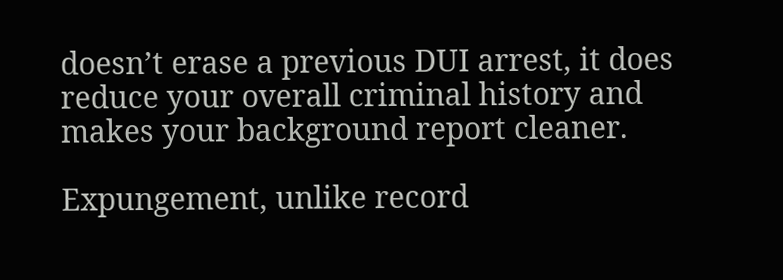doesn’t erase a previous DUI arrest, it does reduce your overall criminal history and makes your background report cleaner.

Expungement, unlike record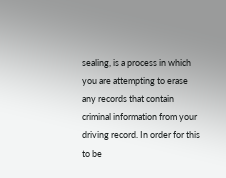sealing, is a process in which you are attempting to erase any records that contain criminal information from your driving record. In order for this to be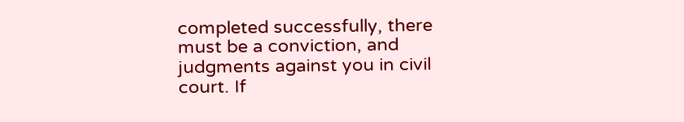completed successfully, there must be a conviction, and judgments against you in civil court. If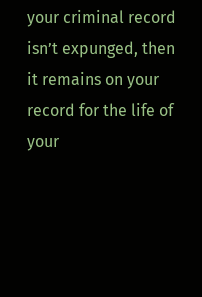your criminal record isn’t expunged, then it remains on your record for the life of your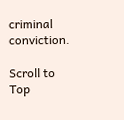criminal conviction.

Scroll to Top